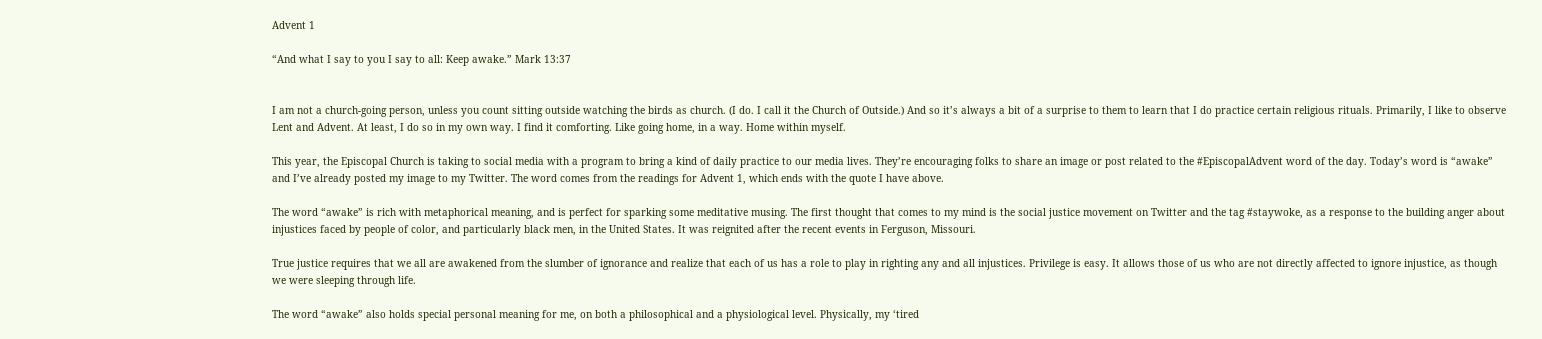Advent 1

“And what I say to you I say to all: Keep awake.” Mark 13:37


I am not a church-going person, unless you count sitting outside watching the birds as church. (I do. I call it the Church of Outside.) And so it’s always a bit of a surprise to them to learn that I do practice certain religious rituals. Primarily, I like to observe Lent and Advent. At least, I do so in my own way. I find it comforting. Like going home, in a way. Home within myself.

This year, the Episcopal Church is taking to social media with a program to bring a kind of daily practice to our media lives. They’re encouraging folks to share an image or post related to the #EpiscopalAdvent word of the day. Today’s word is “awake” and I’ve already posted my image to my Twitter. The word comes from the readings for Advent 1, which ends with the quote I have above.

The word “awake” is rich with metaphorical meaning, and is perfect for sparking some meditative musing. The first thought that comes to my mind is the social justice movement on Twitter and the tag #staywoke, as a response to the building anger about injustices faced by people of color, and particularly black men, in the United States. It was reignited after the recent events in Ferguson, Missouri.

True justice requires that we all are awakened from the slumber of ignorance and realize that each of us has a role to play in righting any and all injustices. Privilege is easy. It allows those of us who are not directly affected to ignore injustice, as though we were sleeping through life.

The word “awake” also holds special personal meaning for me, on both a philosophical and a physiological level. Physically, my ‘tired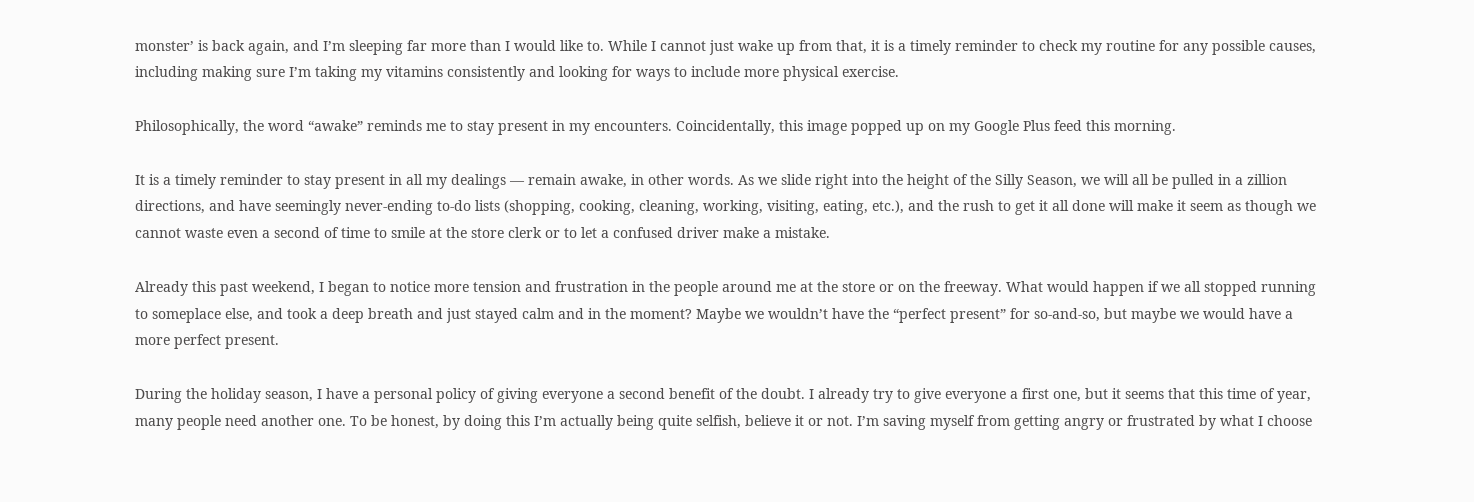monster’ is back again, and I’m sleeping far more than I would like to. While I cannot just wake up from that, it is a timely reminder to check my routine for any possible causes, including making sure I’m taking my vitamins consistently and looking for ways to include more physical exercise.

Philosophically, the word “awake” reminds me to stay present in my encounters. Coincidentally, this image popped up on my Google Plus feed this morning.

It is a timely reminder to stay present in all my dealings — remain awake, in other words. As we slide right into the height of the Silly Season, we will all be pulled in a zillion directions, and have seemingly never-ending to-do lists (shopping, cooking, cleaning, working, visiting, eating, etc.), and the rush to get it all done will make it seem as though we cannot waste even a second of time to smile at the store clerk or to let a confused driver make a mistake.

Already this past weekend, I began to notice more tension and frustration in the people around me at the store or on the freeway. What would happen if we all stopped running to someplace else, and took a deep breath and just stayed calm and in the moment? Maybe we wouldn’t have the “perfect present” for so-and-so, but maybe we would have a more perfect present.

During the holiday season, I have a personal policy of giving everyone a second benefit of the doubt. I already try to give everyone a first one, but it seems that this time of year, many people need another one. To be honest, by doing this I’m actually being quite selfish, believe it or not. I’m saving myself from getting angry or frustrated by what I choose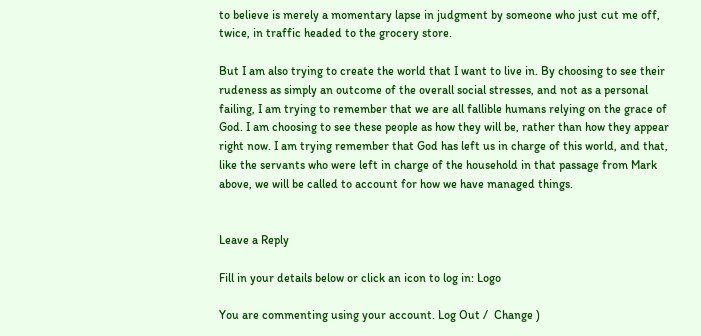to believe is merely a momentary lapse in judgment by someone who just cut me off, twice, in traffic headed to the grocery store.

But I am also trying to create the world that I want to live in. By choosing to see their rudeness as simply an outcome of the overall social stresses, and not as a personal failing, I am trying to remember that we are all fallible humans relying on the grace of God. I am choosing to see these people as how they will be, rather than how they appear right now. I am trying remember that God has left us in charge of this world, and that, like the servants who were left in charge of the household in that passage from Mark above, we will be called to account for how we have managed things.


Leave a Reply

Fill in your details below or click an icon to log in: Logo

You are commenting using your account. Log Out /  Change )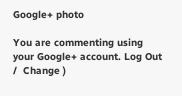Google+ photo

You are commenting using your Google+ account. Log Out /  Change )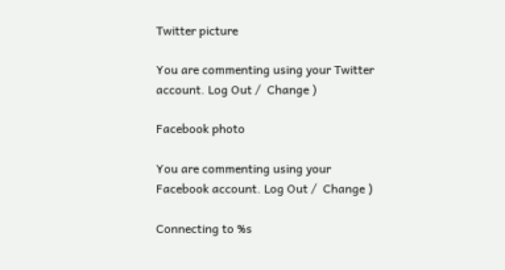Twitter picture

You are commenting using your Twitter account. Log Out /  Change )

Facebook photo

You are commenting using your Facebook account. Log Out /  Change )

Connecting to %s